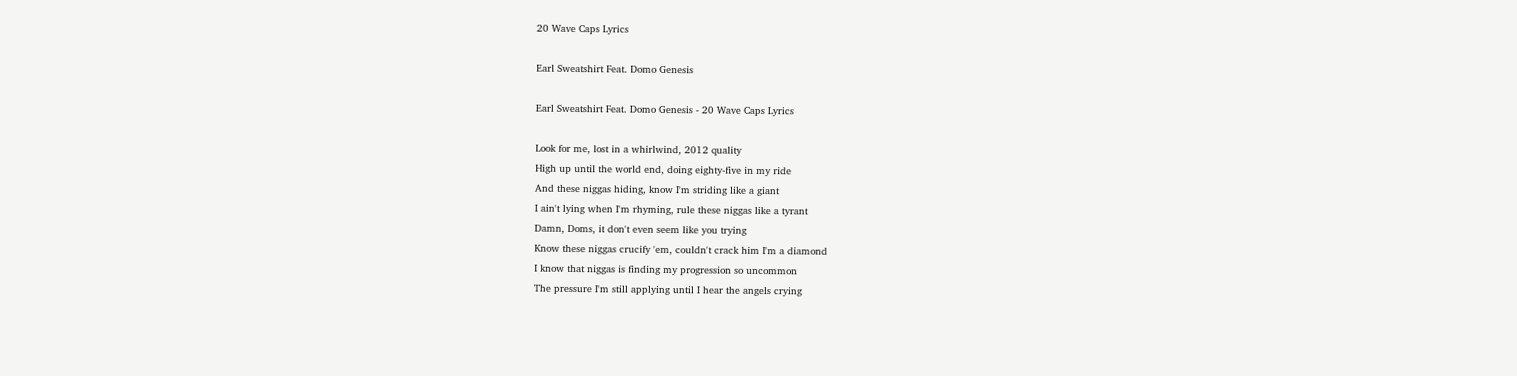20 Wave Caps Lyrics

Earl Sweatshirt Feat. Domo Genesis

Earl Sweatshirt Feat. Domo Genesis - 20 Wave Caps Lyrics

Look for me, lost in a whirlwind, 2012 quality
High up until the world end, doing eighty-five in my ride
And these niggas hiding, know I'm striding like a giant
I ain't lying when I'm rhyming, rule these niggas like a tyrant
Damn, Doms, it don't even seem like you trying
Know these niggas crucify 'em, couldn't crack him I'm a diamond
I know that niggas is finding my progression so uncommon
The pressure I'm still applying until I hear the angels crying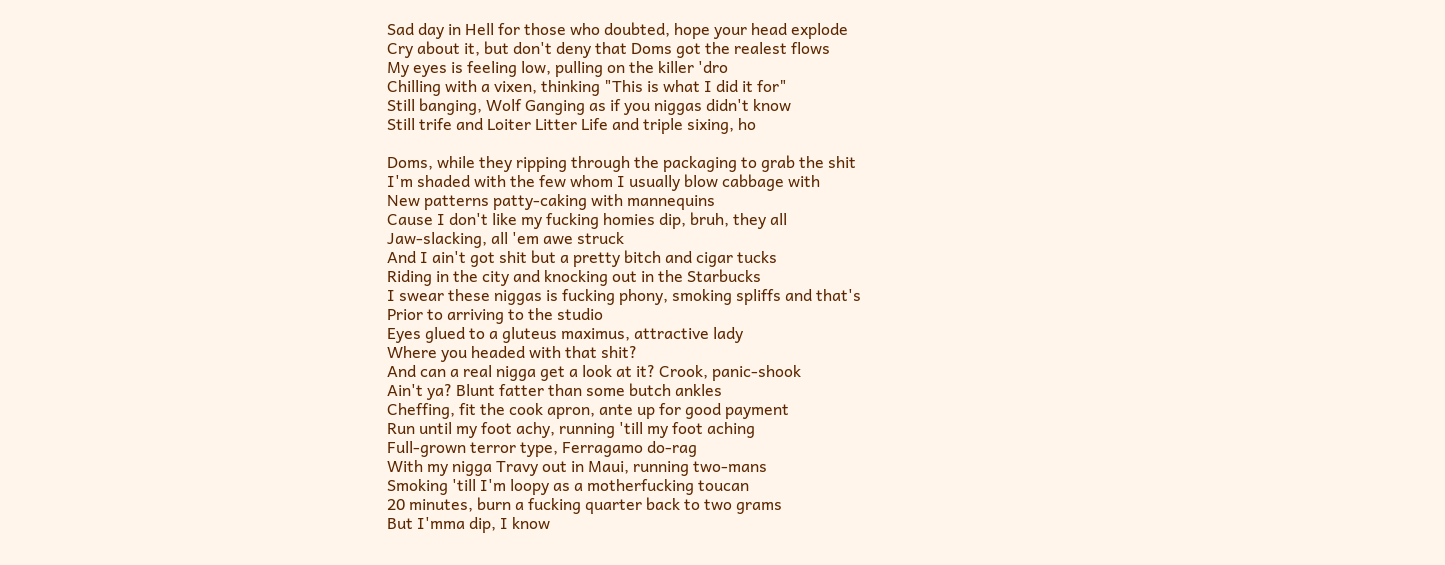Sad day in Hell for those who doubted, hope your head explode
Cry about it, but don't deny that Doms got the realest flows
My eyes is feeling low, pulling on the killer 'dro
Chilling with a vixen, thinking "This is what I did it for"
Still banging, Wolf Ganging as if you niggas didn't know
Still trife and Loiter Litter Life and triple sixing, ho

Doms, while they ripping through the packaging to grab the shit
I'm shaded with the few whom I usually blow cabbage with
New patterns patty-caking with mannequins
Cause I don't like my fucking homies dip, bruh, they all
Jaw-slacking, all 'em awe struck
And I ain't got shit but a pretty bitch and cigar tucks
Riding in the city and knocking out in the Starbucks
I swear these niggas is fucking phony, smoking spliffs and that's
Prior to arriving to the studio
Eyes glued to a gluteus maximus, attractive lady
Where you headed with that shit?
And can a real nigga get a look at it? Crook, panic-shook
Ain't ya? Blunt fatter than some butch ankles
Cheffing, fit the cook apron, ante up for good payment
Run until my foot achy, running 'till my foot aching
Full-grown terror type, Ferragamo do-rag
With my nigga Travy out in Maui, running two-mans
Smoking 'till I'm loopy as a motherfucking toucan
20 minutes, burn a fucking quarter back to two grams
But I'mma dip, I know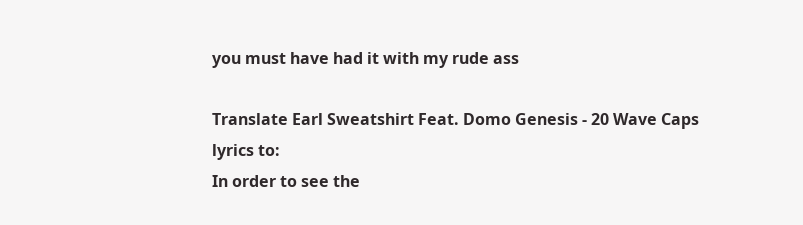you must have had it with my rude ass

Translate Earl Sweatshirt Feat. Domo Genesis - 20 Wave Caps lyrics to:
In order to see the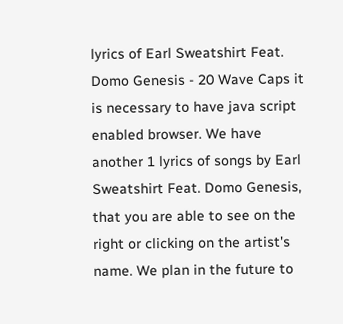lyrics of Earl Sweatshirt Feat. Domo Genesis - 20 Wave Caps it is necessary to have java script enabled browser. We have another 1 lyrics of songs by Earl Sweatshirt Feat. Domo Genesis, that you are able to see on the right or clicking on the artist's name. We plan in the future to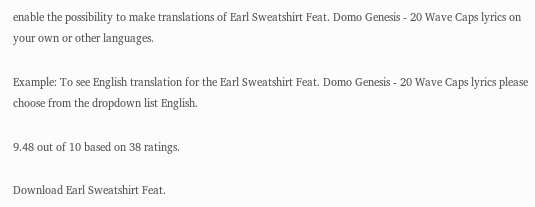enable the possibility to make translations of Earl Sweatshirt Feat. Domo Genesis - 20 Wave Caps lyrics on your own or other languages.

Example: To see English translation for the Earl Sweatshirt Feat. Domo Genesis - 20 Wave Caps lyrics please choose from the dropdown list English.

9.48 out of 10 based on 38 ratings.

Download Earl Sweatshirt Feat.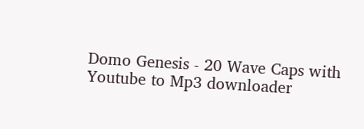Domo Genesis - 20 Wave Caps with Youtube to Mp3 downloader